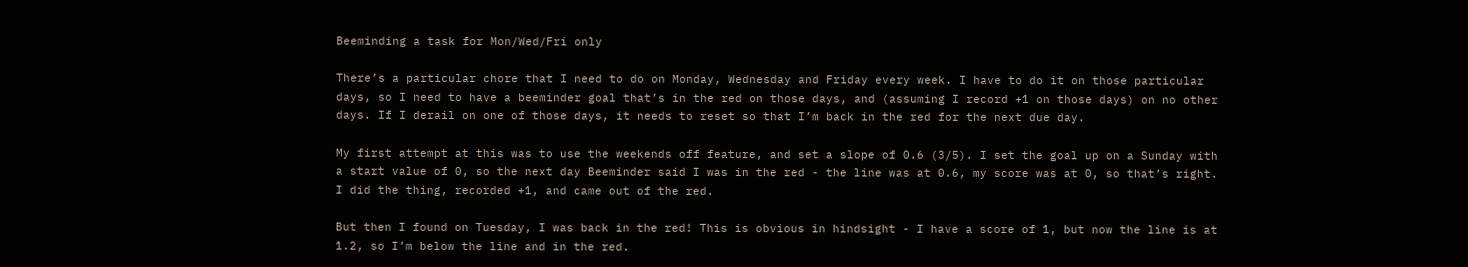Beeminding a task for Mon/Wed/Fri only

There’s a particular chore that I need to do on Monday, Wednesday and Friday every week. I have to do it on those particular days, so I need to have a beeminder goal that’s in the red on those days, and (assuming I record +1 on those days) on no other days. If I derail on one of those days, it needs to reset so that I’m back in the red for the next due day.

My first attempt at this was to use the weekends off feature, and set a slope of 0.6 (3/5). I set the goal up on a Sunday with a start value of 0, so the next day Beeminder said I was in the red - the line was at 0.6, my score was at 0, so that’s right. I did the thing, recorded +1, and came out of the red.

But then I found on Tuesday, I was back in the red! This is obvious in hindsight - I have a score of 1, but now the line is at 1.2, so I’m below the line and in the red.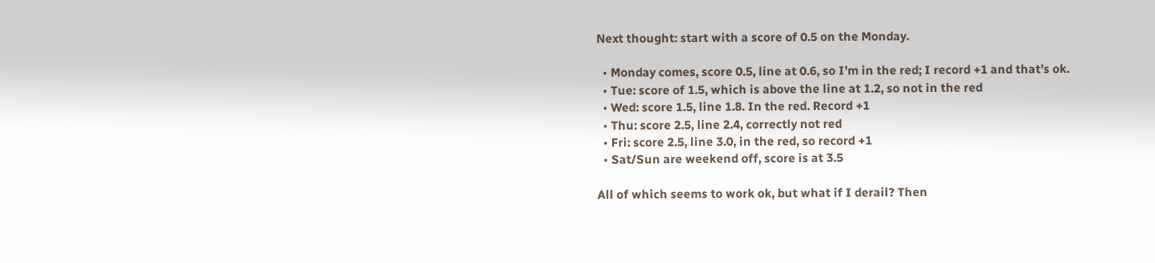Next thought: start with a score of 0.5 on the Monday.

  • Monday comes, score 0.5, line at 0.6, so I’m in the red; I record +1 and that’s ok.
  • Tue: score of 1.5, which is above the line at 1.2, so not in the red
  • Wed: score 1.5, line 1.8. In the red. Record +1
  • Thu: score 2.5, line 2.4, correctly not red
  • Fri: score 2.5, line 3.0, in the red, so record +1
  • Sat/Sun are weekend off, score is at 3.5

All of which seems to work ok, but what if I derail? Then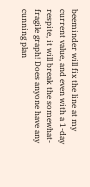beeminder will fix the line at my current value, and even with a 1-day respite, it will break the somewhat-fragile graph! Does anyone have any cunning plan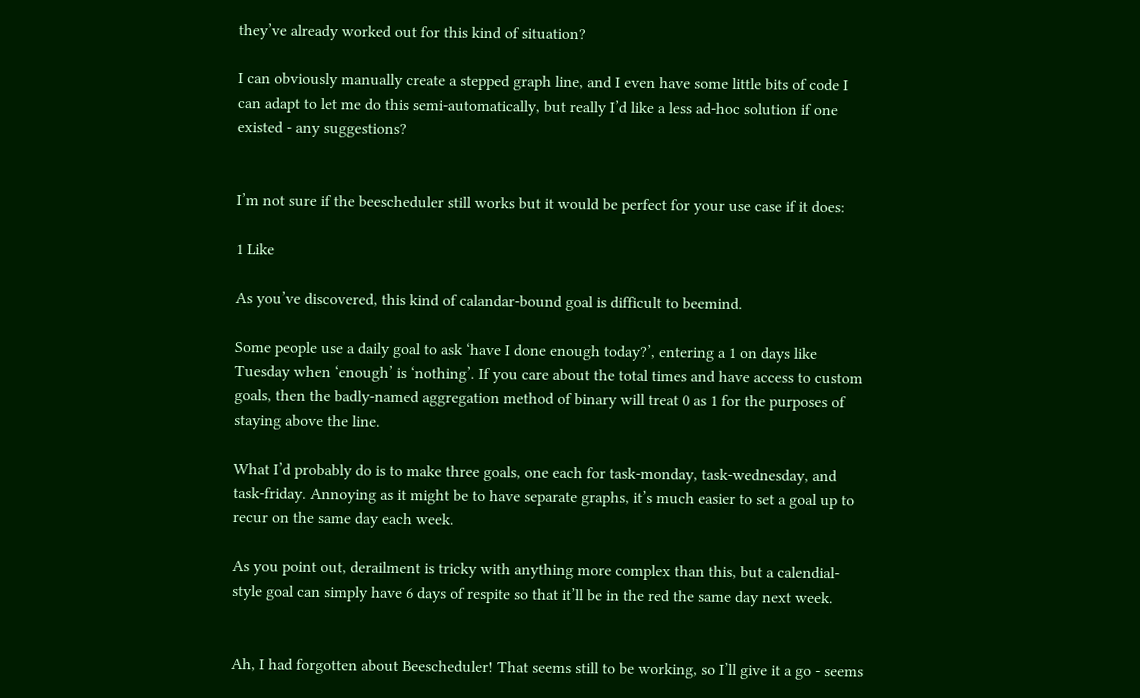they’ve already worked out for this kind of situation?

I can obviously manually create a stepped graph line, and I even have some little bits of code I can adapt to let me do this semi-automatically, but really I’d like a less ad-hoc solution if one existed - any suggestions?


I’m not sure if the beescheduler still works but it would be perfect for your use case if it does:

1 Like

As you’ve discovered, this kind of calandar-bound goal is difficult to beemind.

Some people use a daily goal to ask ‘have I done enough today?’, entering a 1 on days like Tuesday when ‘enough’ is ‘nothing’. If you care about the total times and have access to custom goals, then the badly-named aggregation method of binary will treat 0 as 1 for the purposes of staying above the line.

What I’d probably do is to make three goals, one each for task-monday, task-wednesday, and task-friday. Annoying as it might be to have separate graphs, it’s much easier to set a goal up to recur on the same day each week.

As you point out, derailment is tricky with anything more complex than this, but a calendial-style goal can simply have 6 days of respite so that it’ll be in the red the same day next week.


Ah, I had forgotten about Beescheduler! That seems still to be working, so I’ll give it a go - seems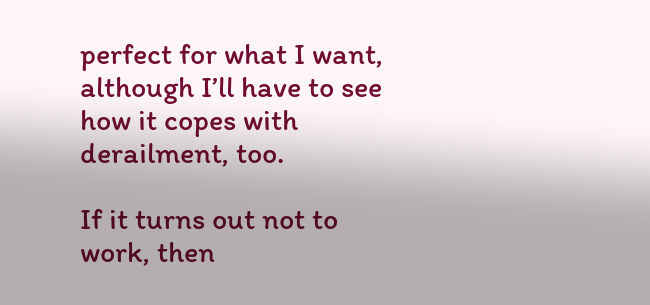perfect for what I want, although I’ll have to see how it copes with derailment, too.

If it turns out not to work, then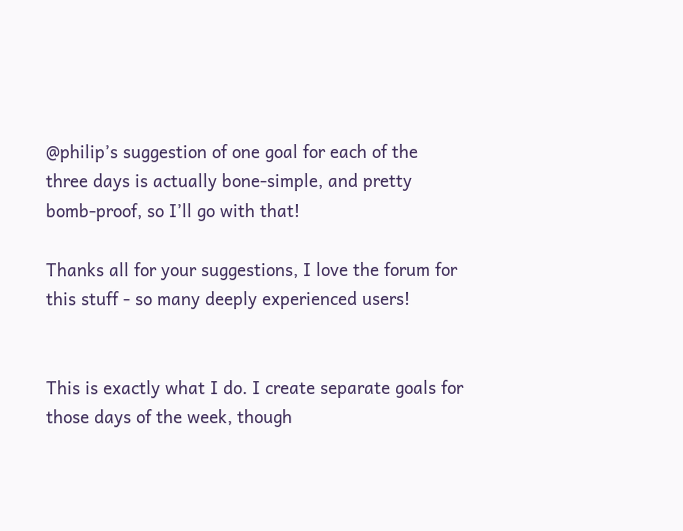@philip’s suggestion of one goal for each of the three days is actually bone-simple, and pretty bomb-proof, so I’ll go with that!

Thanks all for your suggestions, I love the forum for this stuff - so many deeply experienced users!


This is exactly what I do. I create separate goals for those days of the week, though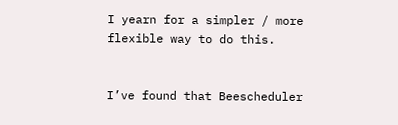I yearn for a simpler / more flexible way to do this.


I’ve found that Beescheduler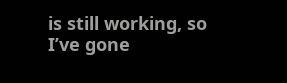is still working, so I’ve gone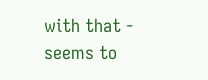with that - seems to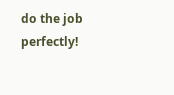do the job perfectly!